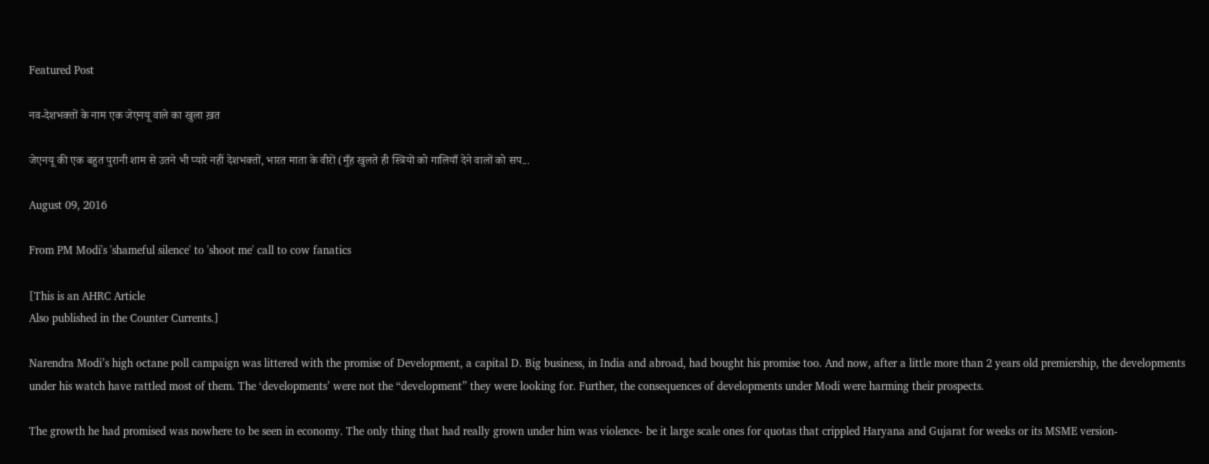Featured Post

नव-देशभक्तों के नाम एक जेएनयू वाले का खुला ख़त

जेएनयू की एक बहुत पुरानी शाम से उतने भी प्यारे नहीं देशभक्तों, भारत माता के वीरों (मुँह खुलते ही स्त्रियों को गालियाँ देने वालों को सप...

August 09, 2016

From PM Modi's 'shameful silence' to 'shoot me' call to cow fanatics

[This is an AHRC Article
Also published in the Counter Currents.]

Narendra Modi’s high octane poll campaign was littered with the promise of Development, a capital D. Big business, in India and abroad, had bought his promise too. And now, after a little more than 2 years old premiership, the developments under his watch have rattled most of them. The ‘developments’ were not the “development” they were looking for. Further, the consequences of developments under Modi were harming their prospects.

The growth he had promised was nowhere to be seen in economy. The only thing that had really grown under him was violence- be it large scale ones for quotas that crippled Haryana and Gujarat for weeks or its MSME version-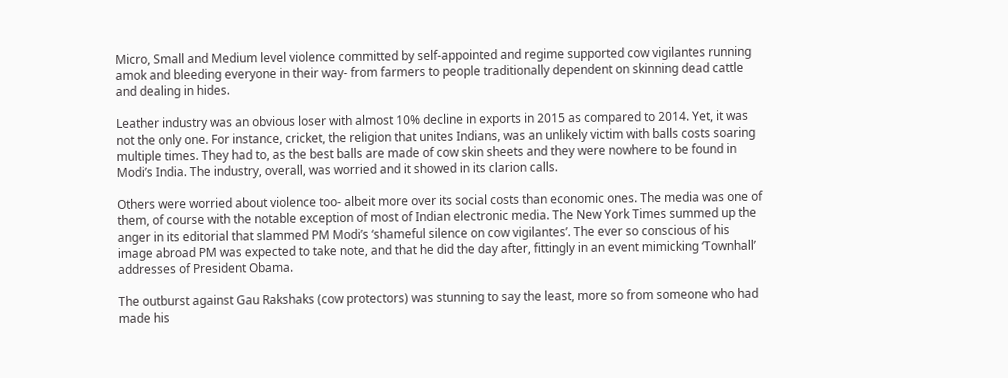Micro, Small and Medium level violence committed by self-appointed and regime supported cow vigilantes running amok and bleeding everyone in their way- from farmers to people traditionally dependent on skinning dead cattle and dealing in hides.

Leather industry was an obvious loser with almost 10% decline in exports in 2015 as compared to 2014. Yet, it was not the only one. For instance, cricket, the religion that unites Indians, was an unlikely victim with balls costs soaring multiple times. They had to, as the best balls are made of cow skin sheets and they were nowhere to be found in Modi’s India. The industry, overall, was worried and it showed in its clarion calls.

Others were worried about violence too- albeit more over its social costs than economic ones. The media was one of them, of course with the notable exception of most of Indian electronic media. The New York Times summed up the anger in its editorial that slammed PM Modi’s ‘shameful silence on cow vigilantes’. The ever so conscious of his image abroad PM was expected to take note, and that he did the day after, fittingly in an event mimicking ‘Townhall’ addresses of President Obama.

The outburst against Gau Rakshaks (cow protectors) was stunning to say the least, more so from someone who had made his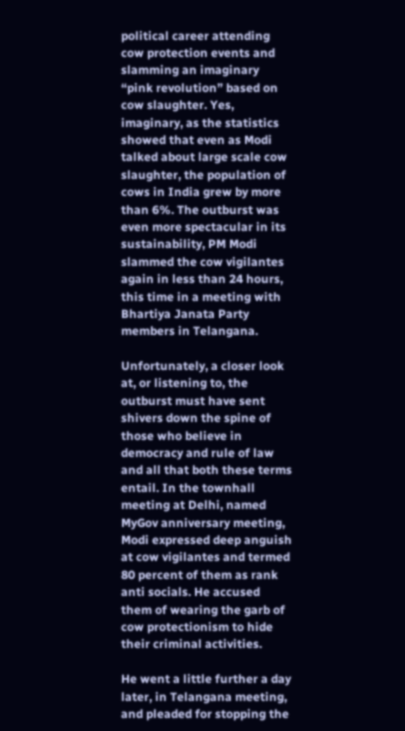political career attending cow protection events and slamming an imaginary “pink revolution” based on cow slaughter. Yes, imaginary, as the statistics showed that even as Modi talked about large scale cow slaughter, the population of cows in India grew by more than 6%. The outburst was even more spectacular in its sustainability, PM Modi slammed the cow vigilantes again in less than 24 hours, this time in a meeting with Bhartiya Janata Party members in Telangana.

Unfortunately, a closer look at, or listening to, the outburst must have sent shivers down the spine of those who believe in democracy and rule of law and all that both these terms entail. In the townhall meeting at Delhi, named MyGov anniversary meeting, Modi expressed deep anguish at cow vigilantes and termed 80 percent of them as rank anti socials. He accused them of wearing the garb of cow protectionism to hide their criminal activities.

He went a little further a day later, in Telangana meeting, and pleaded for stopping the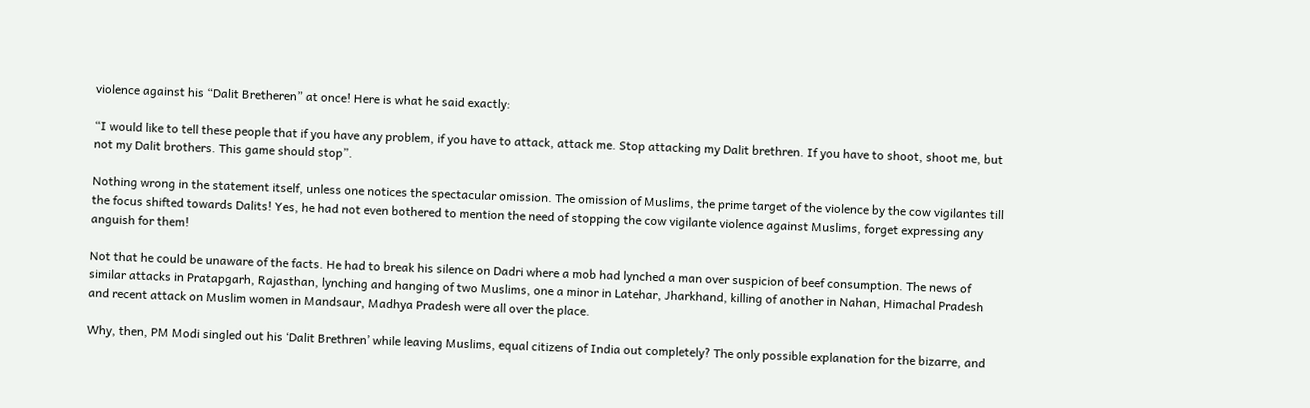violence against his “Dalit Bretheren” at once! Here is what he said exactly:

“I would like to tell these people that if you have any problem, if you have to attack, attack me. Stop attacking my Dalit brethren. If you have to shoot, shoot me, but not my Dalit brothers. This game should stop”.

Nothing wrong in the statement itself, unless one notices the spectacular omission. The omission of Muslims, the prime target of the violence by the cow vigilantes till the focus shifted towards Dalits! Yes, he had not even bothered to mention the need of stopping the cow vigilante violence against Muslims, forget expressing any anguish for them!

Not that he could be unaware of the facts. He had to break his silence on Dadri where a mob had lynched a man over suspicion of beef consumption. The news of similar attacks in Pratapgarh, Rajasthan, lynching and hanging of two Muslims, one a minor in Latehar, Jharkhand, killing of another in Nahan, Himachal Pradesh and recent attack on Muslim women in Mandsaur, Madhya Pradesh were all over the place.

Why, then, PM Modi singled out his ‘Dalit Brethren’ while leaving Muslims, equal citizens of India out completely? The only possible explanation for the bizarre, and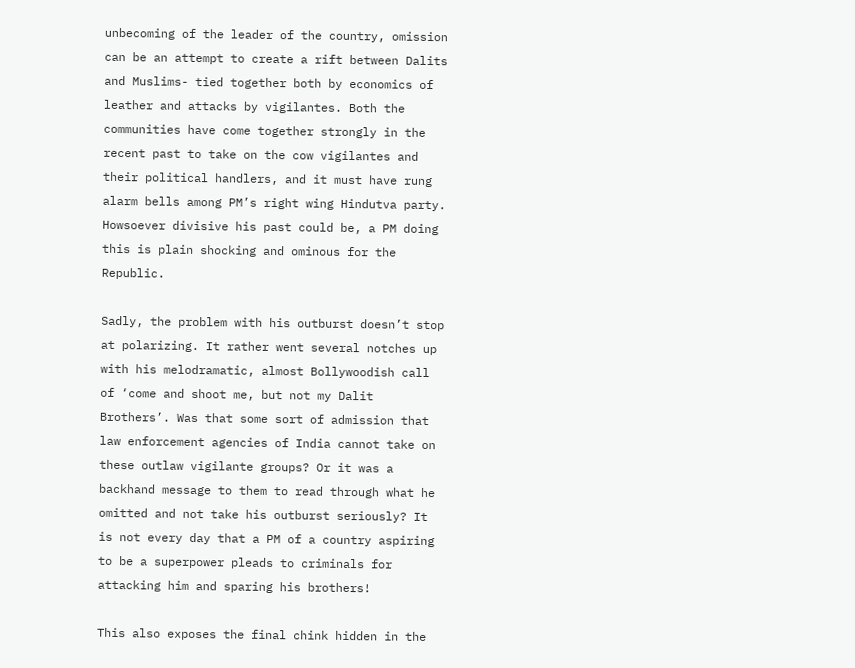unbecoming of the leader of the country, omission can be an attempt to create a rift between Dalits and Muslims- tied together both by economics of leather and attacks by vigilantes. Both the communities have come together strongly in the recent past to take on the cow vigilantes and their political handlers, and it must have rung alarm bells among PM’s right wing Hindutva party. Howsoever divisive his past could be, a PM doing this is plain shocking and ominous for the Republic.

Sadly, the problem with his outburst doesn’t stop at polarizing. It rather went several notches up with his melodramatic, almost Bollywoodish call of ‘come and shoot me, but not my Dalit Brothers’. Was that some sort of admission that law enforcement agencies of India cannot take on these outlaw vigilante groups? Or it was a backhand message to them to read through what he omitted and not take his outburst seriously? It is not every day that a PM of a country aspiring to be a superpower pleads to criminals for attacking him and sparing his brothers!

This also exposes the final chink hidden in the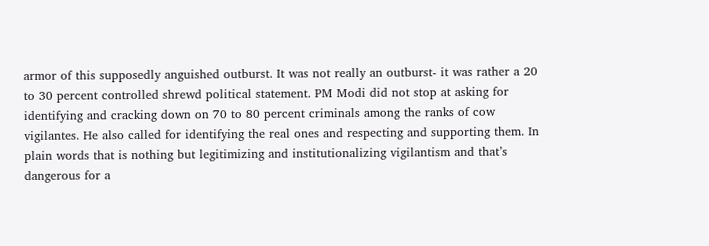armor of this supposedly anguished outburst. It was not really an outburst- it was rather a 20 to 30 percent controlled shrewd political statement. PM Modi did not stop at asking for identifying and cracking down on 70 to 80 percent criminals among the ranks of cow vigilantes. He also called for identifying the real ones and respecting and supporting them. In plain words that is nothing but legitimizing and institutionalizing vigilantism and that’s dangerous for a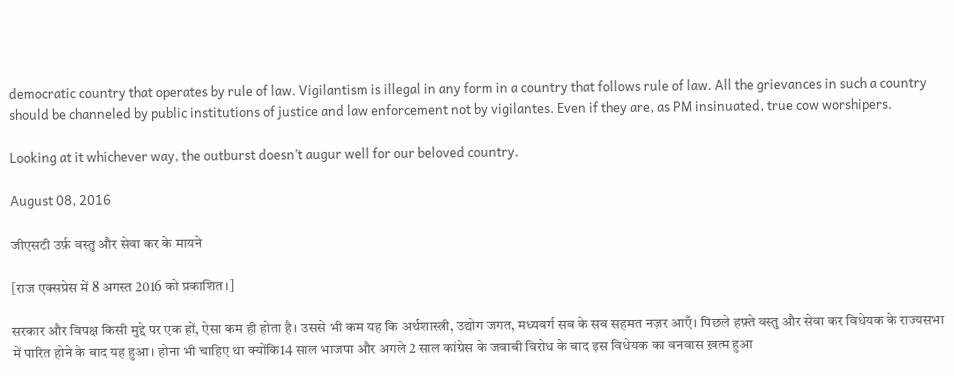democratic country that operates by rule of law. Vigilantism is illegal in any form in a country that follows rule of law. All the grievances in such a country should be channeled by public institutions of justice and law enforcement not by vigilantes. Even if they are, as PM insinuated, true cow worshipers.

Looking at it whichever way, the outburst doesn’t augur well for our beloved country.

August 08, 2016

जीएसटी उर्फ़ वस्तु और सेवा कर के मायने

[राज एक्सप्रेस में 8 अगस्त 2016 को प्रकाशित।]

सरकार और विपक्ष किसी मुद्दे पर एक हों, ऐसा कम ही होता है। उससे भी कम यह कि अर्थशास्त्री, उद्योग जगत, मध्यवर्ग सब के सब सहमत नज़र आएँ। पिछले हफ़्ते वस्तु और सेवा कर विधेयक के राज्यसभा में पारित होने के बाद यह हुआ। होना भी चाहिए था क्योंकि14 साल भाजपा और अगले 2 साल कांग्रेस के जवाबी विरोध के बाद इस विधेयक का वनवास ख़त्म हुआ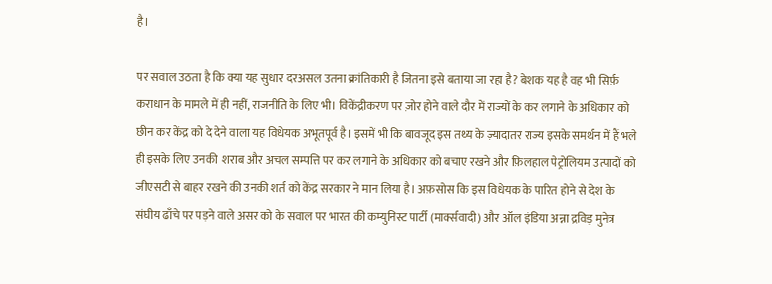है।

पर सवाल उठता है कि क्या यह सुधार दरअसल उतना क्रांतिकारी है जितना इसे बताया जा रहा है? बेशक यह है वह भी सिर्फ़ कराधान के मामले में ही नहीं, राजनीति के लिए भी। विकेंद्रीकरण पर ज़ोर होने वाले दौर में राज्यों के कर लगाने के अधिकार को छीन कर केंद्र को दे देने वाला यह विधेयक अभूतपूर्व है। इसमें भी कि बावजूद इस तथ्य के ज़्यादातर राज्य इसके समर्थन में हैं भले ही इसके लिए उनकी  शराब और अचल सम्पत्ति पर कर लगाने के अधिकार को बचाए रखने और फ़िलहाल पेट्रोलियम उत्पादों को जीएसटी से बाहर रखने की उनकी शर्त को केंद्र सरकार ने मान लिया है। अफ़सोस कि इस विधेयक के पारित होने से देश के संघीय ढाँचे पर पड़ने वाले असर को के सवाल पर भारत की कम्युनिस्ट पार्टी (मार्क्सवादी) और ऑल इंडिया अन्ना द्रविड़ मुनेत्र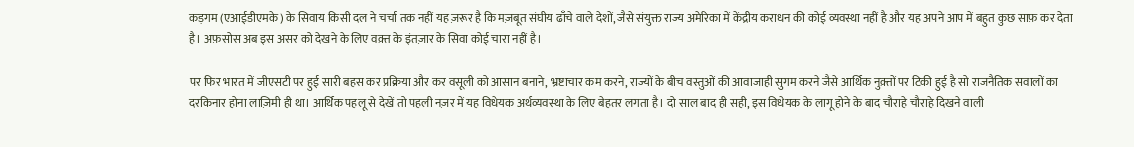कड़गम (एआईडीएमके) के सिवाय किसी दल ने चर्चा तक नहीं यह ज़रूर है कि मज़बूत संघीय ढाँचे वाले देशों, जैसे संयुक्त राज्य अमेरिका में केंद्रीय कराधन की कोई व्यवस्था नहीं है और यह अपने आप में बहुत कुछ साफ़ कर देता है। अफ़सोस अब इस असर को देखने के लिए वक़्त के इंतज़ार के सिवा कोई चारा नहीं है।

पर फिर भारत में जीएसटी पर हुई सारी बहस कर प्रक्रिया और कर वसूली को आसान बनाने, भ्रष्टाचार कम करने, राज्यों के बीच वस्तुओं की आवाजाही सुगम करने जैसे आर्थिक नुक़्तों पर टिकी हुई है सो राजनैतिक सवालों का दरकिनार होना लाज़िमी ही था। आर्थिक पहलू से देखें तो पहली नज़र में यह विधेयक अर्थव्यवस्था के लिए बेहतर लगता है। दो साल बाद ही सही, इस विधेयक के लागू होने के बाद चौराहे चौराहे दिखने वाली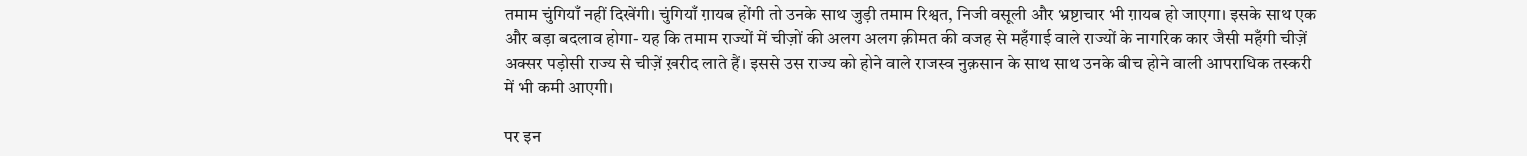तमाम चुंगियाँ नहीं दिखेंगी। चुंगियाँ ग़ायब होंगी तो उनके साथ जुड़ी तमाम रिश्वत, निजी वसूली और भ्रष्टाचार भी ग़ायब हो जाएगा। इसके साथ एक और बड़ा बदलाव होगा- यह कि तमाम राज्यों में चीज़ों की अलग अलग क़ीमत की वजह से महँगाई वाले राज्यों के नागरिक कार जैसी महँगी चीज़ें अक्सर पड़ोसी राज्य से चीज़ें ख़रीद लाते हैं। इससे उस राज्य को होने वाले राजस्व नुक़सान के साथ साथ उनके बीच होने वाली आपराधिक तस्करी में भी कमी आएगी।

पर इन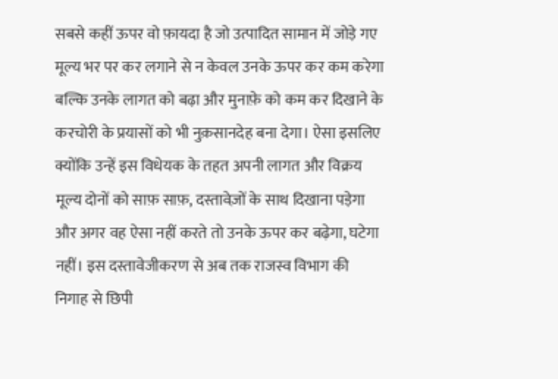सबसे कहीं ऊपर वो फ़ायदा है जो उत्पादित सामान में जोड़े गए मूल्य भर पर कर लगाने से न केवल उनके ऊपर कर कम करेगा बल्कि उनके लागत को बढ़ा और मुनाफ़े को कम कर दिखाने के करचोरी के प्रयासों को भी नुक़सानदेह बना देगा। ऐसा इसलिए क्योंकि उन्हें इस विधेयक के तहत अपनी लागत और विक्रय मूल्य दोनों को साफ़ साफ़, दस्तावेज़ों के साथ दिखाना पड़ेगा और अगर वह ऐसा नहीं करते तो उनके ऊपर कर बढ़ेगा, घटेगा नहीं। इस दस्तावेजीकरण से अब तक राजस्व विभाग की निगाह से छिपी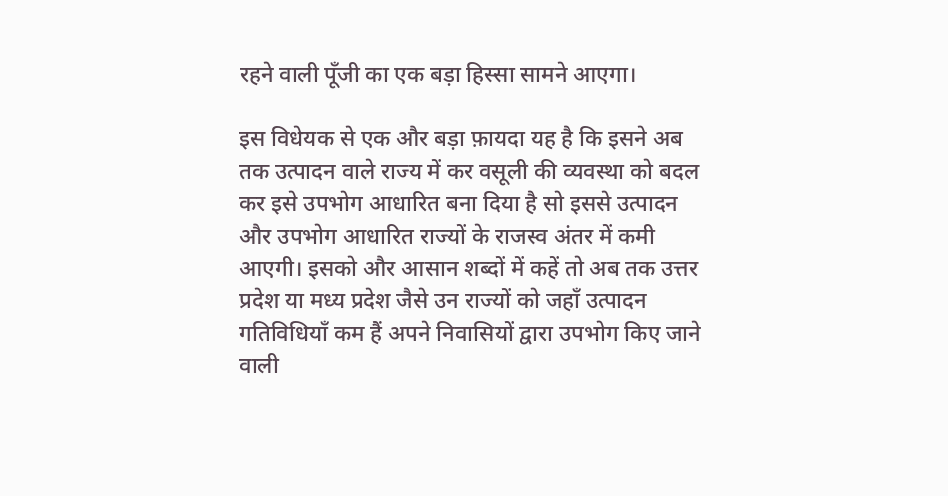रहने वाली पूँजी का एक बड़ा हिस्सा सामने आएगा।

इस विधेयक से एक और बड़ा फ़ायदा यह है कि इसने अब तक उत्पादन वाले राज्य में कर वसूली की व्यवस्था को बदल कर इसे उपभोग आधारित बना दिया है सो इससे उत्पादन और उपभोग आधारित राज्यों के राजस्व अंतर में कमी आएगी। इसको और आसान शब्दों में कहें तो अब तक उत्तर प्रदेश या मध्य प्रदेश जैसे उन राज्यों को जहाँ उत्पादन गतिविधियाँ कम हैं अपने निवासियों द्वारा उपभोग किए जाने वाली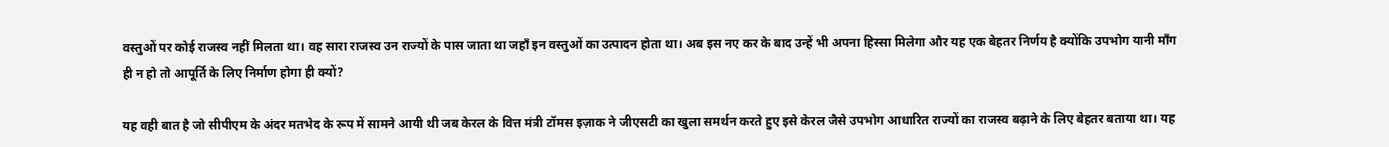वस्तुओं पर कोई राजस्व नहीं मिलता था। वह सारा राजस्व उन राज्यों के पास जाता था जहाँ इन वस्तुओं का उत्पादन होता था। अब इस नए कर के बाद उन्हें भी अपना हिस्सा मिलेगा और यह एक बेहतर निर्णय है क्योंकि उपभोग यानी माँग ही न हो तो आपूर्ति के लिए निर्माण होगा ही क्यों?

यह वही बात है जो सीपीएम के अंदर मतभेद के रूप में सामने आयी थी जब केरल के वित्त मंत्री टॉमस इज़ाक ने जीएसटी का खुला समर्थन करते हुए इसे केरल जैसे उपभोग आधारित राज्यों का राजस्व बढ़ाने के लिए बेहतर बताया था। यह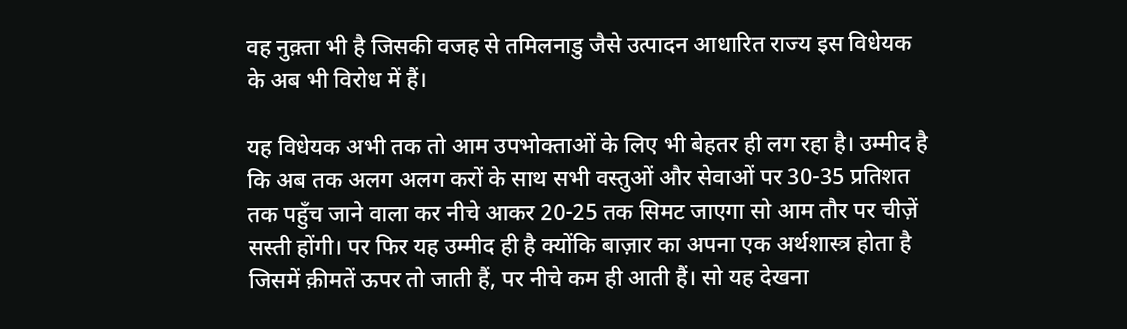वह नुक़्ता भी है जिसकी वजह से तमिलनाडु जैसे उत्पादन आधारित राज्य इस विधेयक के अब भी विरोध में हैं।

यह विधेयक अभी तक तो आम उपभोक्ताओं के लिए भी बेहतर ही लग रहा है। उम्मीद है कि अब तक अलग अलग करों के साथ सभी वस्तुओं और सेवाओं पर 30-35 प्रतिशत तक पहुँच जाने वाला कर नीचे आकर 20-25 तक सिमट जाएगा सो आम तौर पर चीज़ें सस्ती होंगी। पर फिर यह उम्मीद ही है क्योंकि बाज़ार का अपना एक अर्थशास्त्र होता है जिसमें क़ीमतें ऊपर तो जाती हैं, पर नीचे कम ही आती हैं। सो यह देखना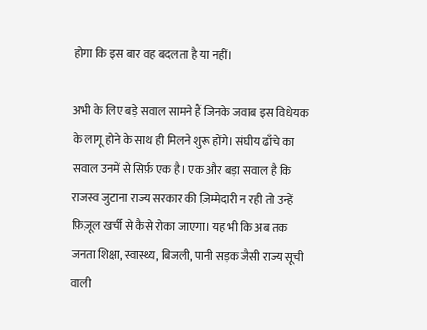होगा कि इस बार वह बदलता है या नहीं।

अभी के लिए बड़े सवाल सामने हैं जिनके जवाब इस विधेयक के लागू होने के साथ ही मिलने शुरू होंगे। संघीय ढाँचे का सवाल उनमें से सिर्फ़ एक है। एक और बड़ा सवाल है कि राजस्व जुटाना राज्य सरकार की ज़िम्मेदारी न रही तो उन्हें फ़िज़ूल खर्ची से कैसे रोका जाएगा। यह भी कि अब तक जनता शिक्षा, स्वास्थ्य, बिजली, पानी सड़क जैसी राज्य सूची वाली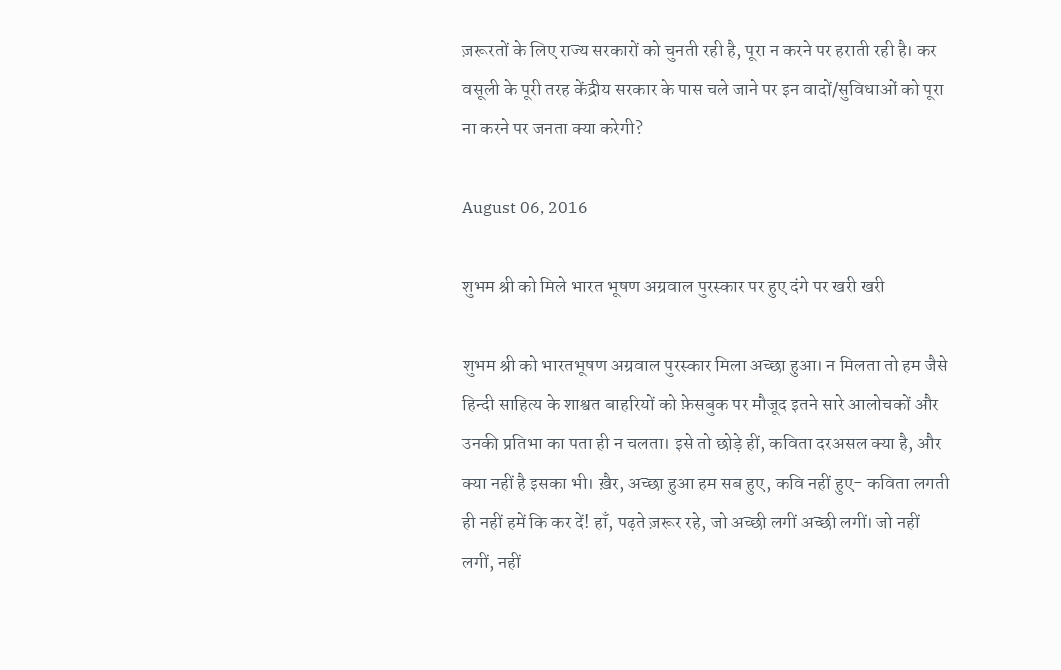ज़रूरतों के लिए राज्य सरकारों को चुनती रही है, पूरा न करने पर हराती रही है। कर वसूली के पूरी तरह केंद्रीय सरकार के पास चले जाने पर इन वादों/सुविधाओं को पूरा ना करने पर जनता क्या करेगी?

August 06, 2016

शुभम श्री को मिले भारत भूषण अग्रवाल पुरस्कार पर हुए दंगे पर खरी खरी

शुभम श्री को भारतभूषण अग्रवाल पुरस्कार मिला अच्छा हुआ। न मिलता तो हम जैसे हिन्दी साहित्य के शाश्वत बाहरियों को फ़ेसबुक पर मौजूद इतने सारे आलोचकों और उनकी प्रतिभा का पता ही न चलता। इसे तो छोड़े हीं, कविता दरअसल क्या है, और क्या नहीं है इसका भी। ख़ैर, अच्छा हुआ हम सब हुए, कवि नहीं हुए- कविता लगती ही नहीं हमें कि कर दें! हाँ, पढ़ते ज़रूर रहे, जो अच्छी लगीं अच्छी लगीं। जो नहीं लगीं, नहीं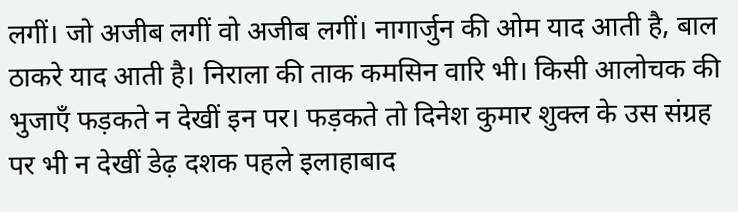लगीं। जो अजीब लगीं वो अजीब लगीं। नागार्जुन की ओम याद आती है, बाल ठाकरे याद आती है। निराला की ताक कमसिन वारि भी। किसी आलोचक की भुजाएँ फड़कते न देखीं इन पर। फड़कते तो दिनेश कुमार शुक्ल के उस संग्रह पर भी न देखीं डेढ़ दशक पहले इलाहाबाद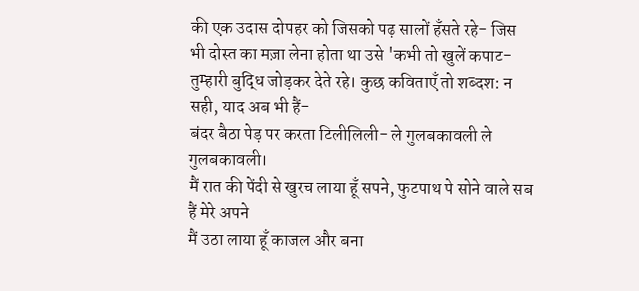की एक उदास दोपहर को जिसको पढ़ सालों हँसते रहे- जिस भी दोस्त का मज़ा लेना होता था उसे 'कभी तो खुलें कपाट- तुम्हारी बुद्धि जोड़कर देते रहे। कुछ कविताएँ तो शब्दश: न सही, याद अब भी हैं-
बंदर बैठा पेड़ पर करता टिलीलिली- ले गुलबकावली ले गुलबकावली।
मैं रात की पेंदी से खुरच लाया हूँ सपने, फुटपाथ पे सोने वाले सब हैं मेरे अपने
मैं उठा लाया हूँ काजल और बना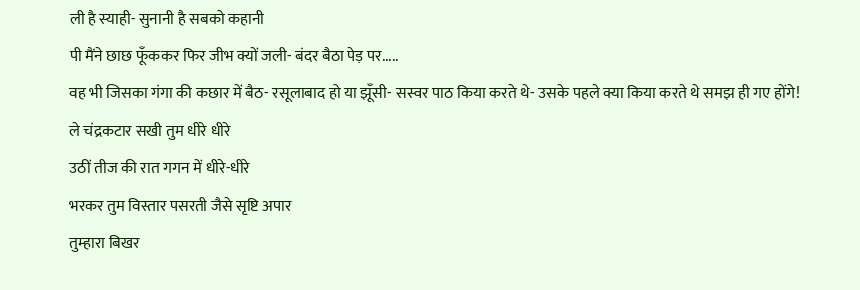ली है स्याही- सुनानी है सबको कहानी
पी मैंने छाछ फूँककर फिर जीभ क्यों जली- बंदर बैठा पेड़ पर.....
वह भी जिसका गंगा की कछार में बैठ- रसूलाबाद हो या झूँसी- सस्वर पाठ किया करते थे- उसके पहले क्या किया करते थे समझ ही गए होंगे!
ले चंद्रकटार सखी तुम धीरे धीरे
उठीं तीज की रात गगन में धीरे-धीरे
भरकर तुम विस्तार पसरती जैसे सृष्टि अपार
तुम्हारा बिखर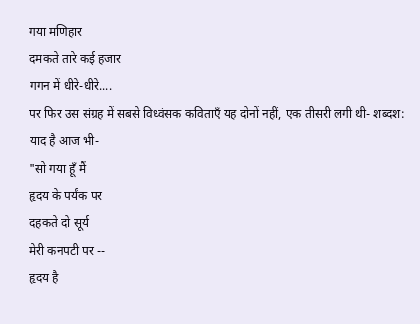गया मणिहार
दमकते तारे कई हजार
गगन में धीरे-धीरे....
पर फिर उस संग्रह में सबसे विध्वंसक कविताएँ यह दोनों नहीं, एक तीसरी लगी थी- शब्दश: याद है आज भी-
"सो गया हूँ मैं
हृदय के पर्यंक पर
दहकते दो सूर्य
मेरी कनपटी पर --
हृदय है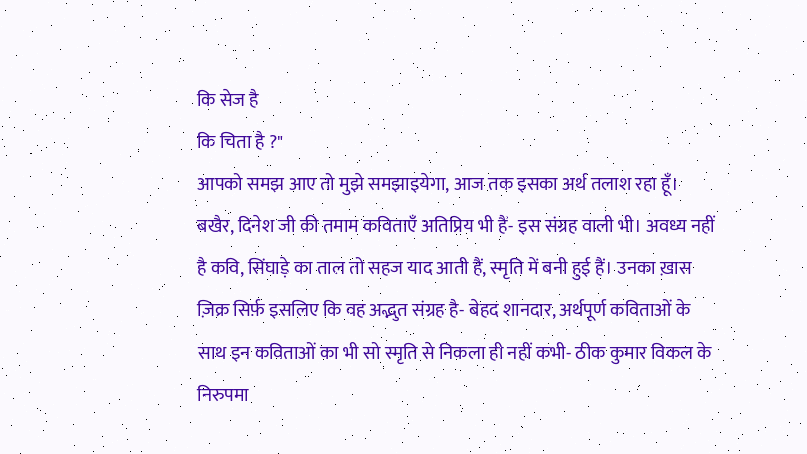कि सेज है
कि चिता है ?"
आपको समझ आए तो मुझे समझाइयेगा, आज तक इसका अर्थ तलाश रहा हूँ।
बखैर, दिनेश जी की तमाम कविताएँ अतिप्रिय भी हैं- इस संग्रह वाली भी। अवध्य नहीं है कवि, सिंघाड़े का ताल तो सहज याद आती हैं, स्मृति में बनी हुई हैं। उनका ख़ास ज़िक्र सिर्फ़ इसलिए कि वह अद्भुत संग्रह है- बेहद शानदार, अर्थपूर्ण कविताओं के साथ इन कविताओं का भी सो स्मृति से निकला ही नहीं कभी- ठीक कुमार विकल के निरुपमा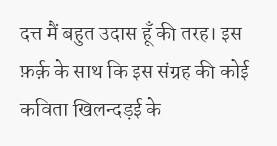दत्त मैं बहुत उदास हूँ की तरह। इस फ़र्क़ के साथ कि इस संग्रह की कोई कविता खिलन्दड़ई के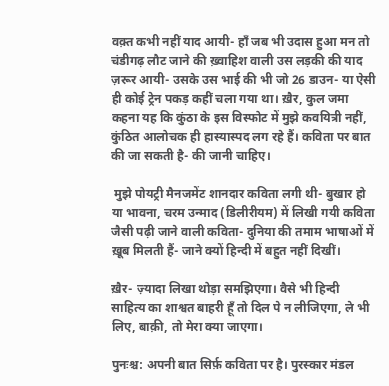वक़्त कभी नहीं याद आयी- हाँ जब भी उदास हुआ मन तो चंडीगढ़ लौट जाने की ख़्वाहिश वाली उस लड़की की याद ज़रूर आयी- उसके उस भाई की भी जो 26 डाउन- या ऐसी ही कोई ट्रेन पकड़ कहीं चला गया था। ख़ैर, कुल जमा कहना यह कि कुंठा के इस विस्फोट में मुझे कवयित्री नहीं, कुंठित आलोचक ही हास्यास्पद लग रहे हैं। कविता पर बात की जा सकती है- की जानी चाहिए।

 मुझे पोयट्री मैनजमेंट शानदार कविता लगी थी- बुखार हो या भावना, चरम उन्माद (डिलीरीयम) में लिखी गयी कविता जैसी पढ़ी जाने वाली कविता- दुनिया की तमाम भाषाओं में ख़ूब मिलती हैं- जाने क्यों हिन्दी में बहुत नहीं दिखीं।

ख़ैर- ज़्यादा लिखा थोड़ा समझिएगा। वैसे भी हिन्दी साहित्य का शाश्वत बाहरी हूँ तो दिल पे न लीजिएगा, ले भी लिए, बाक़ी, तो मेरा क्या जाएगा।

पुनःश्च: अपनी बात सिर्फ़ कविता पर है। पुरस्कार मंडल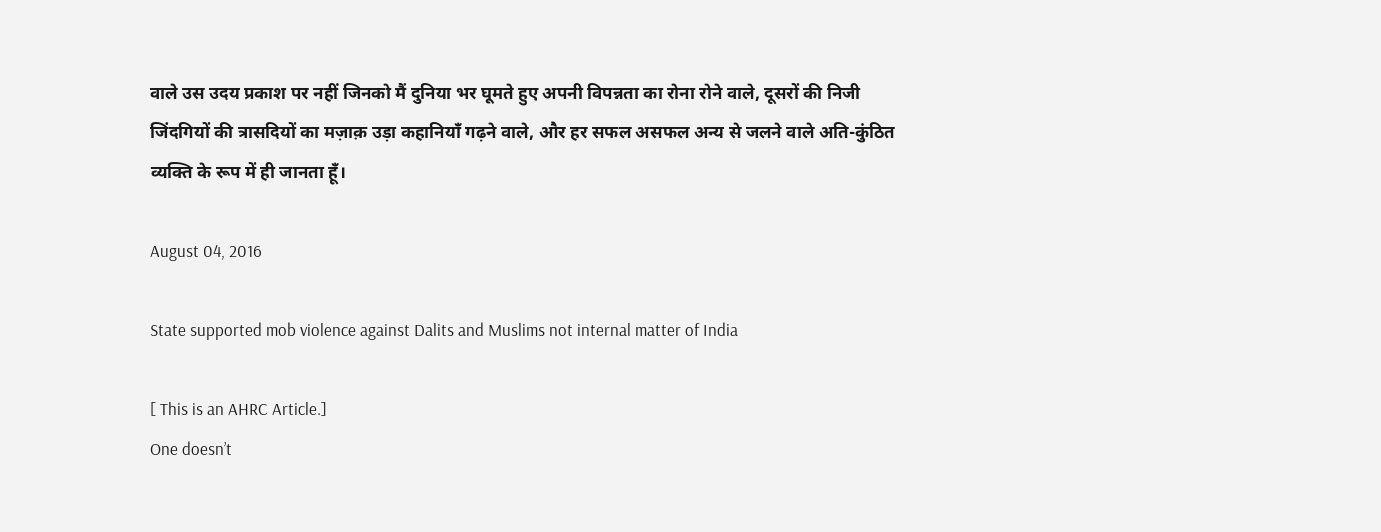वाले उस उदय प्रकाश पर नहीं जिनको मैं दुनिया भर घूमते हुए अपनी विपन्नता का रोना रोने वाले, दूसरों की निजी जिंदगियों की त्रासदियों का मज़ाक़ उड़ा कहानियाँ गढ़ने वाले, और हर सफल असफल अन्य से जलने वाले अति-कुंठित व्यक्ति के रूप में ही जानता हूँ।

August 04, 2016

State supported mob violence against Dalits and Muslims not internal matter of India

[ This is an AHRC Article.]
One doesn’t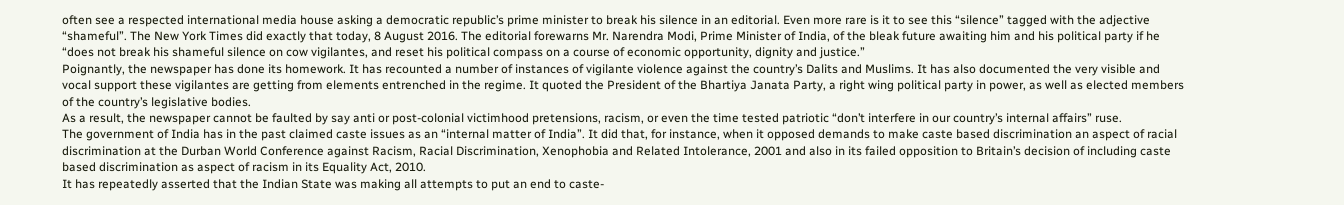often see a respected international media house asking a democratic republic’s prime minister to break his silence in an editorial. Even more rare is it to see this “silence” tagged with the adjective “shameful”. The New York Times did exactly that today, 8 August 2016. The editorial forewarns Mr. Narendra Modi, Prime Minister of India, of the bleak future awaiting him and his political party if he “does not break his shameful silence on cow vigilantes, and reset his political compass on a course of economic opportunity, dignity and justice.”
Poignantly, the newspaper has done its homework. It has recounted a number of instances of vigilante violence against the country’s Dalits and Muslims. It has also documented the very visible and vocal support these vigilantes are getting from elements entrenched in the regime. It quoted the President of the Bhartiya Janata Party, a right wing political party in power, as well as elected members of the country’s legislative bodies.
As a result, the newspaper cannot be faulted by say anti or post-colonial victimhood pretensions, racism, or even the time tested patriotic “don’t interfere in our country’s internal affairs” ruse.
The government of India has in the past claimed caste issues as an “internal matter of India”. It did that, for instance, when it opposed demands to make caste based discrimination an aspect of racial discrimination at the Durban World Conference against Racism, Racial Discrimination, Xenophobia and Related Intolerance, 2001 and also in its failed opposition to Britain’s decision of including caste based discrimination as aspect of racism in its Equality Act, 2010.
It has repeatedly asserted that the Indian State was making all attempts to put an end to caste-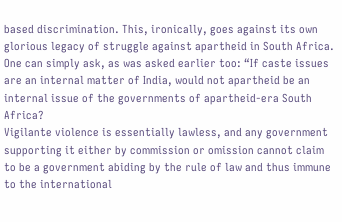based discrimination. This, ironically, goes against its own glorious legacy of struggle against apartheid in South Africa. One can simply ask, as was asked earlier too: “If caste issues are an internal matter of India, would not apartheid be an internal issue of the governments of apartheid-era South Africa?
Vigilante violence is essentially lawless, and any government supporting it either by commission or omission cannot claim to be a government abiding by the rule of law and thus immune to the international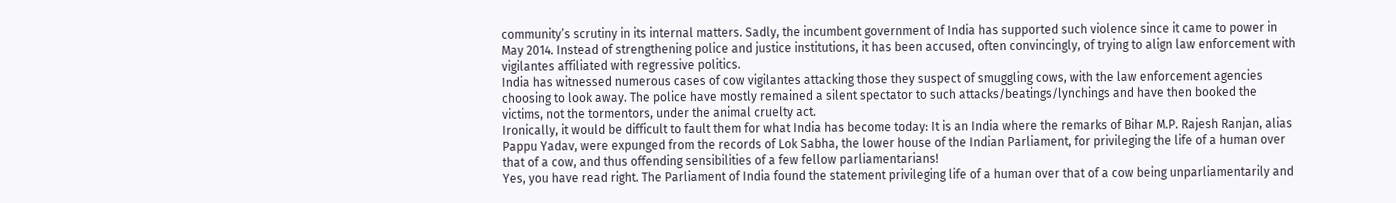community’s scrutiny in its internal matters. Sadly, the incumbent government of India has supported such violence since it came to power in May 2014. Instead of strengthening police and justice institutions, it has been accused, often convincingly, of trying to align law enforcement with vigilantes affiliated with regressive politics.
India has witnessed numerous cases of cow vigilantes attacking those they suspect of smuggling cows, with the law enforcement agencies choosing to look away. The police have mostly remained a silent spectator to such attacks/beatings/lynchings and have then booked the victims, not the tormentors, under the animal cruelty act.
Ironically, it would be difficult to fault them for what India has become today: It is an India where the remarks of Bihar M.P. Rajesh Ranjan, alias Pappu Yadav, were expunged from the records of Lok Sabha, the lower house of the Indian Parliament, for privileging the life of a human over that of a cow, and thus offending sensibilities of a few fellow parliamentarians!
Yes, you have read right. The Parliament of India found the statement privileging life of a human over that of a cow being unparliamentarily and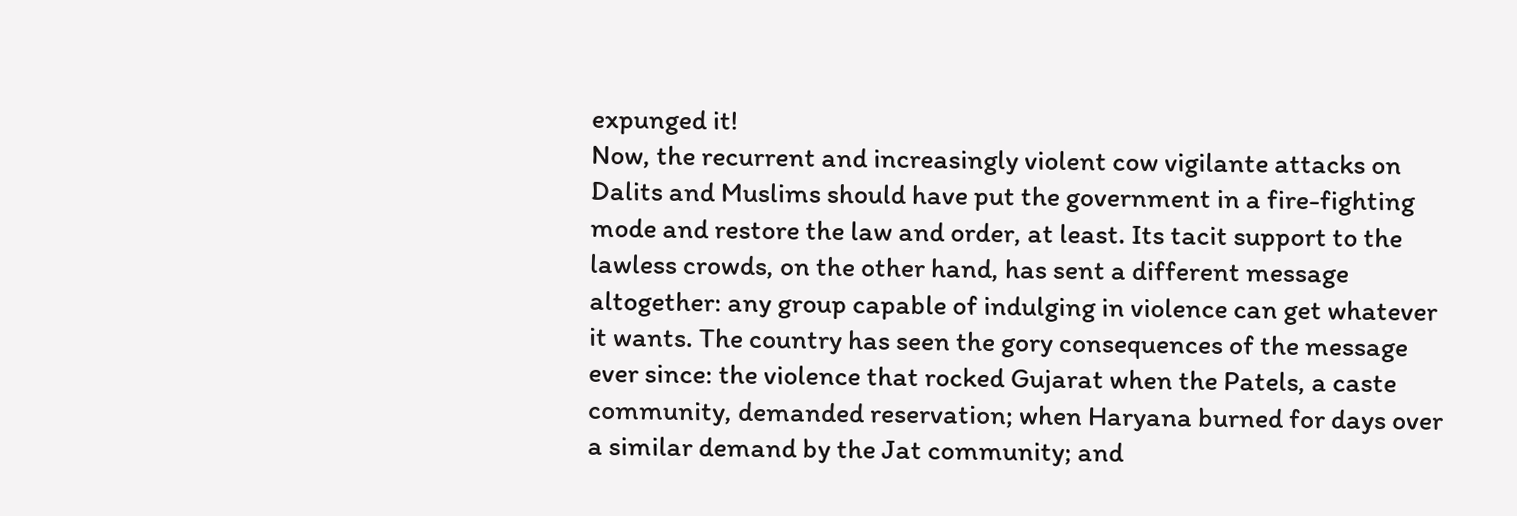expunged it!
Now, the recurrent and increasingly violent cow vigilante attacks on Dalits and Muslims should have put the government in a fire-fighting mode and restore the law and order, at least. Its tacit support to the lawless crowds, on the other hand, has sent a different message altogether: any group capable of indulging in violence can get whatever it wants. The country has seen the gory consequences of the message ever since: the violence that rocked Gujarat when the Patels, a caste community, demanded reservation; when Haryana burned for days over a similar demand by the Jat community; and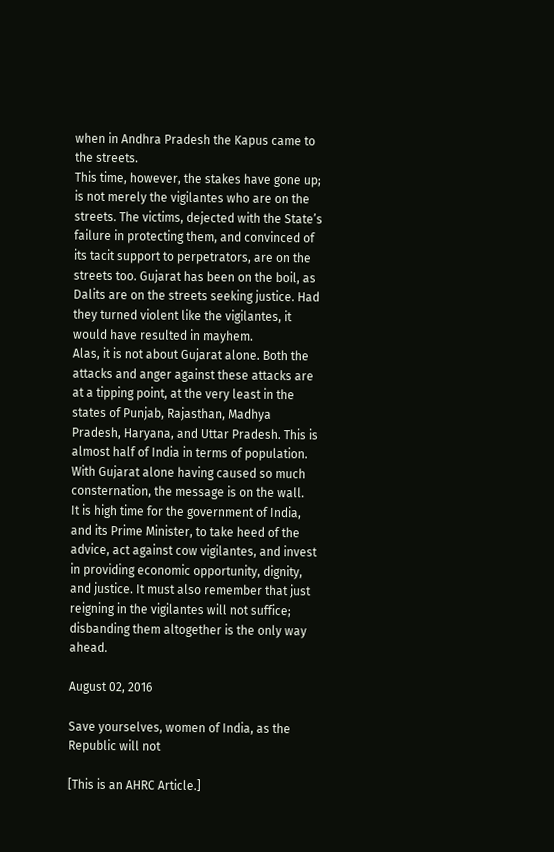when in Andhra Pradesh the Kapus came to the streets.
This time, however, the stakes have gone up; is not merely the vigilantes who are on the streets. The victims, dejected with the State’s failure in protecting them, and convinced of its tacit support to perpetrators, are on the streets too. Gujarat has been on the boil, as Dalits are on the streets seeking justice. Had they turned violent like the vigilantes, it would have resulted in mayhem.
Alas, it is not about Gujarat alone. Both the attacks and anger against these attacks are at a tipping point, at the very least in the states of Punjab, Rajasthan, Madhya Pradesh, Haryana, and Uttar Pradesh. This is almost half of India in terms of population. With Gujarat alone having caused so much consternation, the message is on the wall.
It is high time for the government of India, and its Prime Minister, to take heed of the advice, act against cow vigilantes, and invest in providing economic opportunity, dignity, and justice. It must also remember that just reigning in the vigilantes will not suffice; disbanding them altogether is the only way ahead.

August 02, 2016

Save yourselves, women of India, as the Republic will not

[This is an AHRC Article.]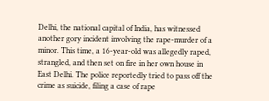Delhi, the national capital of India, has witnessed another gory incident involving the rape-murder of a minor. This time, a 16-year-old was allegedly raped, strangled, and then set on fire in her own house in East Delhi. The police reportedly tried to pass off the crime as suicide, filing a case of rape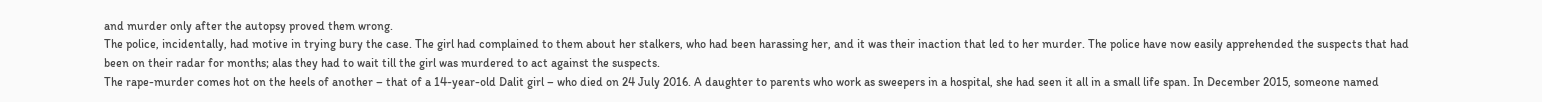and murder only after the autopsy proved them wrong.
The police, incidentally, had motive in trying bury the case. The girl had complained to them about her stalkers, who had been harassing her, and it was their inaction that led to her murder. The police have now easily apprehended the suspects that had been on their radar for months; alas they had to wait till the girl was murdered to act against the suspects.
The rape-murder comes hot on the heels of another – that of a 14-year-old Dalit girl – who died on 24 July 2016. A daughter to parents who work as sweepers in a hospital, she had seen it all in a small life span. In December 2015, someone named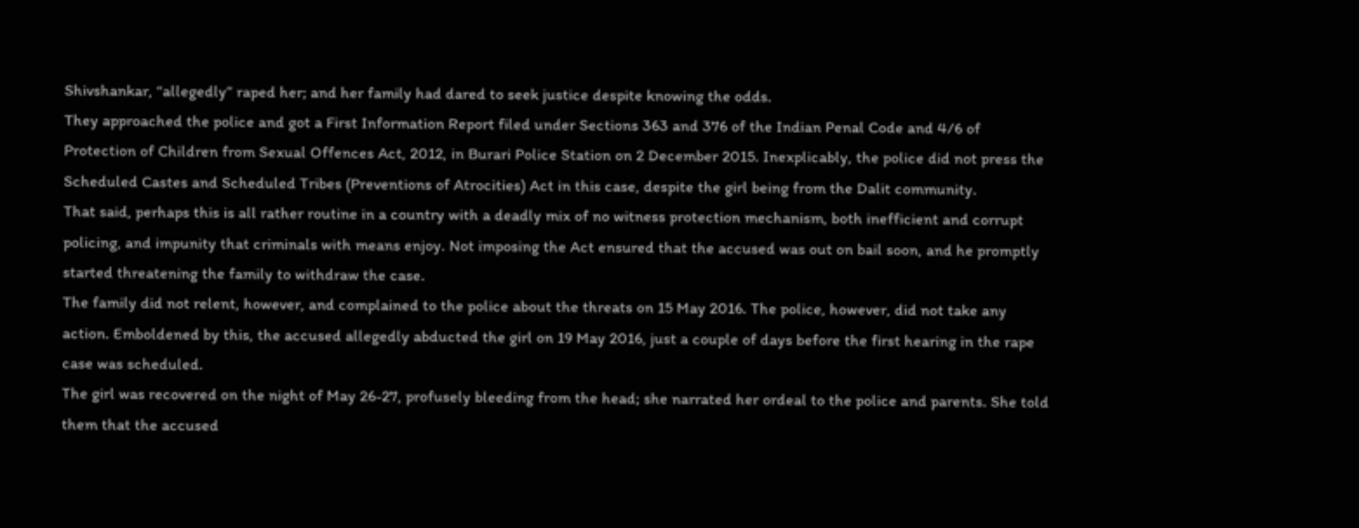Shivshankar, “allegedly” raped her; and her family had dared to seek justice despite knowing the odds.
They approached the police and got a First Information Report filed under Sections 363 and 376 of the Indian Penal Code and 4/6 of Protection of Children from Sexual Offences Act, 2012, in Burari Police Station on 2 December 2015. Inexplicably, the police did not press the Scheduled Castes and Scheduled Tribes (Preventions of Atrocities) Act in this case, despite the girl being from the Dalit community.
That said, perhaps this is all rather routine in a country with a deadly mix of no witness protection mechanism, both inefficient and corrupt policing, and impunity that criminals with means enjoy. Not imposing the Act ensured that the accused was out on bail soon, and he promptly started threatening the family to withdraw the case.
The family did not relent, however, and complained to the police about the threats on 15 May 2016. The police, however, did not take any action. Emboldened by this, the accused allegedly abducted the girl on 19 May 2016, just a couple of days before the first hearing in the rape case was scheduled.
The girl was recovered on the night of May 26-27, profusely bleeding from the head; she narrated her ordeal to the police and parents. She told them that the accused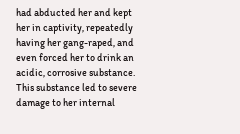had abducted her and kept her in captivity, repeatedly having her gang-raped, and even forced her to drink an acidic, corrosive substance. This substance led to severe damage to her internal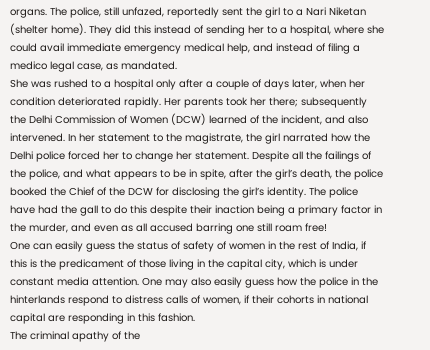organs. The police, still unfazed, reportedly sent the girl to a Nari Niketan (shelter home). They did this instead of sending her to a hospital, where she could avail immediate emergency medical help, and instead of filing a medico legal case, as mandated.
She was rushed to a hospital only after a couple of days later, when her condition deteriorated rapidly. Her parents took her there; subsequently the Delhi Commission of Women (DCW) learned of the incident, and also intervened. In her statement to the magistrate, the girl narrated how the Delhi police forced her to change her statement. Despite all the failings of the police, and what appears to be in spite, after the girl’s death, the police booked the Chief of the DCW for disclosing the girl’s identity. The police have had the gall to do this despite their inaction being a primary factor in the murder, and even as all accused barring one still roam free!
One can easily guess the status of safety of women in the rest of India, if this is the predicament of those living in the capital city, which is under constant media attention. One may also easily guess how the police in the hinterlands respond to distress calls of women, if their cohorts in national capital are responding in this fashion.
The criminal apathy of the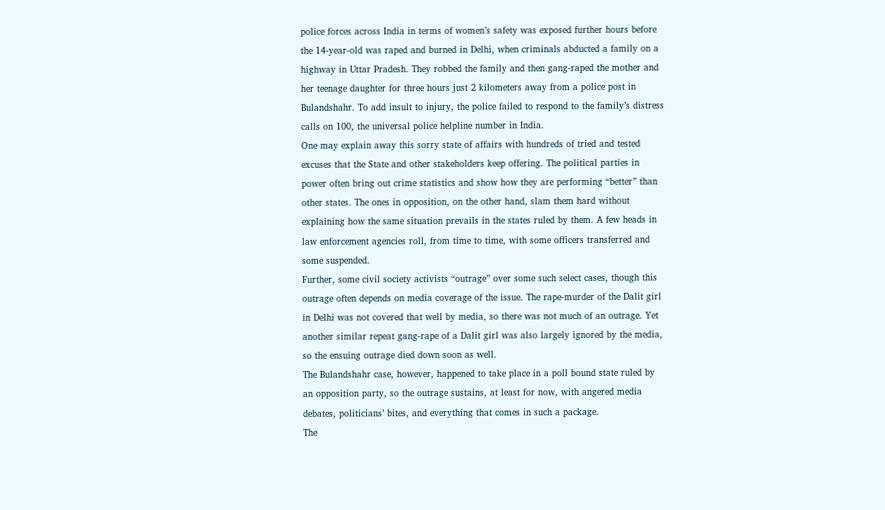police forces across India in terms of women’s safety was exposed further hours before the 14-year-old was raped and burned in Delhi, when criminals abducted a family on a highway in Uttar Pradesh. They robbed the family and then gang-raped the mother and her teenage daughter for three hours just 2 kilometers away from a police post in Bulandshahr. To add insult to injury, the police failed to respond to the family’s distress calls on 100, the universal police helpline number in India.
One may explain away this sorry state of affairs with hundreds of tried and tested excuses that the State and other stakeholders keep offering. The political parties in power often bring out crime statistics and show how they are performing “better” than other states. The ones in opposition, on the other hand, slam them hard without explaining how the same situation prevails in the states ruled by them. A few heads in law enforcement agencies roll, from time to time, with some officers transferred and some suspended.
Further, some civil society activists “outrage” over some such select cases, though this outrage often depends on media coverage of the issue. The rape-murder of the Dalit girl in Delhi was not covered that well by media, so there was not much of an outrage. Yet another similar repeat gang-rape of a Dalit girl was also largely ignored by the media, so the ensuing outrage died down soon as well.
The Bulandshahr case, however, happened to take place in a poll bound state ruled by an opposition party, so the outrage sustains, at least for now, with angered media debates, politicians’ bites, and everything that comes in such a package.
The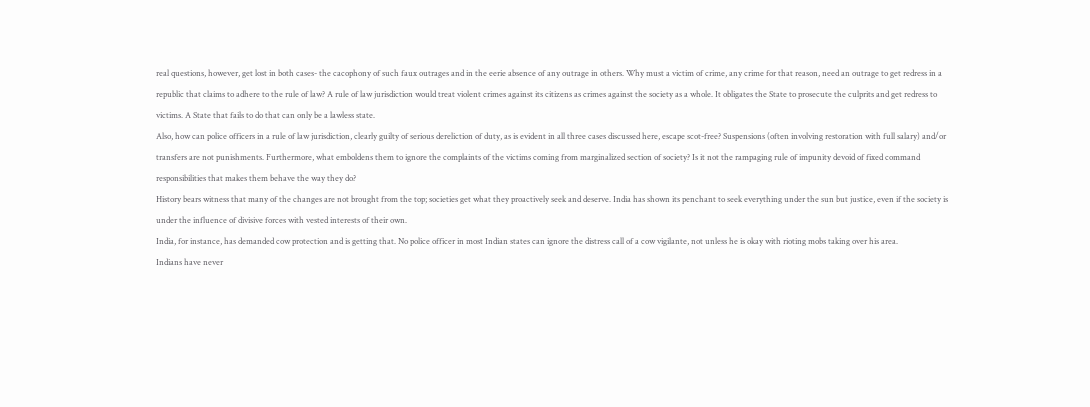real questions, however, get lost in both cases- the cacophony of such faux outrages and in the eerie absence of any outrage in others. Why must a victim of crime, any crime for that reason, need an outrage to get redress in a republic that claims to adhere to the rule of law? A rule of law jurisdiction would treat violent crimes against its citizens as crimes against the society as a whole. It obligates the State to prosecute the culprits and get redress to victims. A State that fails to do that can only be a lawless state.
Also, how can police officers in a rule of law jurisdiction, clearly guilty of serious dereliction of duty, as is evident in all three cases discussed here, escape scot-free? Suspensions (often involving restoration with full salary) and/or transfers are not punishments. Furthermore, what emboldens them to ignore the complaints of the victims coming from marginalized section of society? Is it not the rampaging rule of impunity devoid of fixed command responsibilities that makes them behave the way they do?
History bears witness that many of the changes are not brought from the top; societies get what they proactively seek and deserve. India has shown its penchant to seek everything under the sun but justice, even if the society is under the influence of divisive forces with vested interests of their own.
India, for instance, has demanded cow protection and is getting that. No police officer in most Indian states can ignore the distress call of a cow vigilante, not unless he is okay with rioting mobs taking over his area.
Indians have never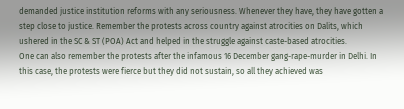demanded justice institution reforms with any seriousness. Whenever they have, they have gotten a step close to justice. Remember the protests across country against atrocities on Dalits, which ushered in the SC & ST (POA) Act and helped in the struggle against caste-based atrocities.
One can also remember the protests after the infamous 16 December gang-rape-murder in Delhi. In this case, the protests were fierce but they did not sustain, so all they achieved was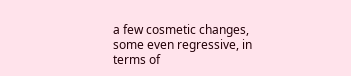a few cosmetic changes, some even regressive, in terms of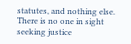statutes, and nothing else.
There is no one in sight seeking justice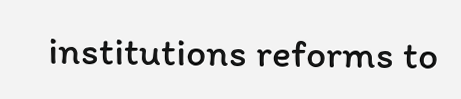institutions reforms to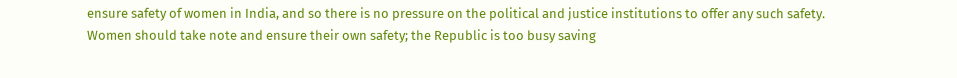ensure safety of women in India, and so there is no pressure on the political and justice institutions to offer any such safety. Women should take note and ensure their own safety; the Republic is too busy saving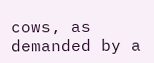cows, as demanded by a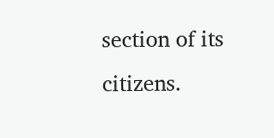section of its citizens.